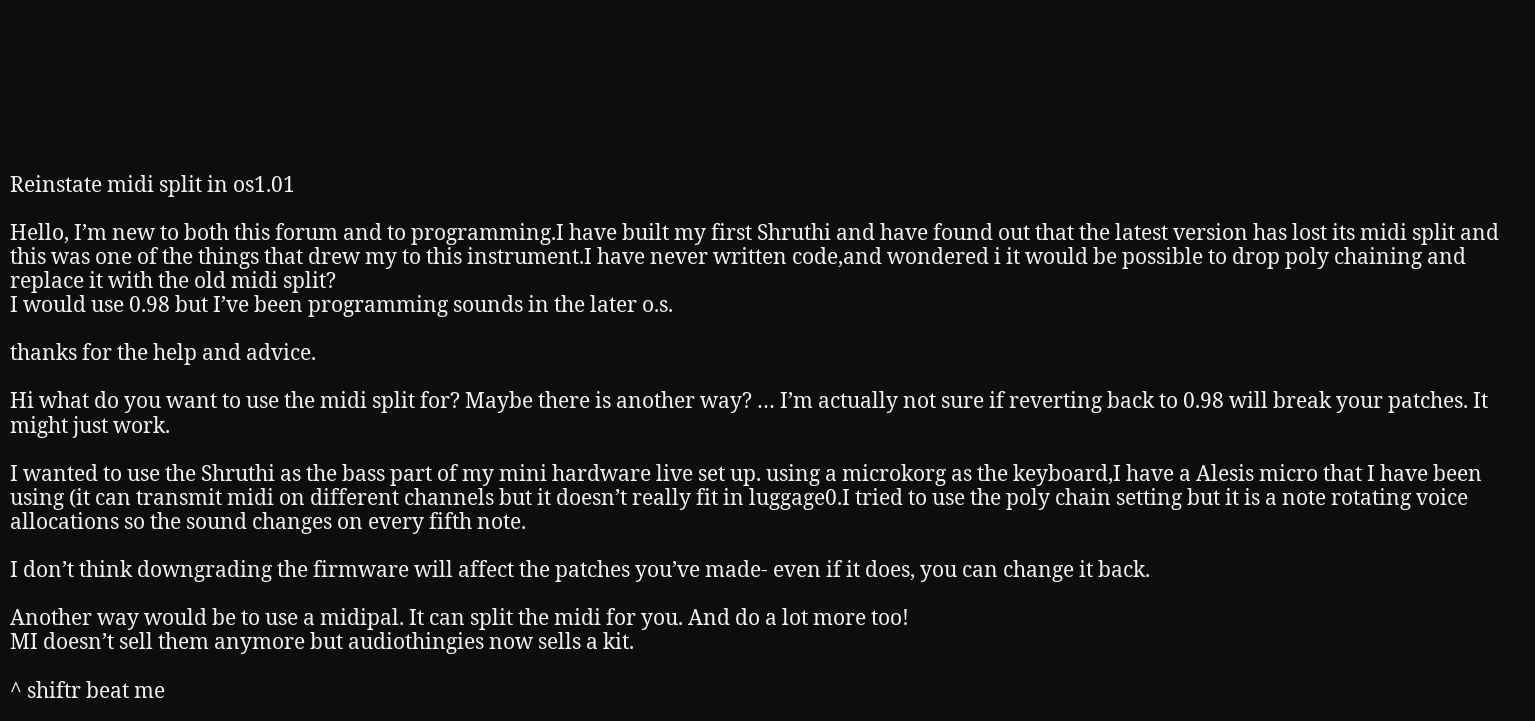Reinstate midi split in os1.01

Hello, I’m new to both this forum and to programming.I have built my first Shruthi and have found out that the latest version has lost its midi split and this was one of the things that drew my to this instrument.I have never written code,and wondered i it would be possible to drop poly chaining and replace it with the old midi split?
I would use 0.98 but I’ve been programming sounds in the later o.s.

thanks for the help and advice.

Hi what do you want to use the midi split for? Maybe there is another way? … I’m actually not sure if reverting back to 0.98 will break your patches. It might just work.

I wanted to use the Shruthi as the bass part of my mini hardware live set up. using a microkorg as the keyboard,I have a Alesis micro that I have been using (it can transmit midi on different channels but it doesn’t really fit in luggage0.I tried to use the poly chain setting but it is a note rotating voice allocations so the sound changes on every fifth note.

I don’t think downgrading the firmware will affect the patches you’ve made- even if it does, you can change it back.

Another way would be to use a midipal. It can split the midi for you. And do a lot more too!
MI doesn’t sell them anymore but audiothingies now sells a kit.

^ shiftr beat me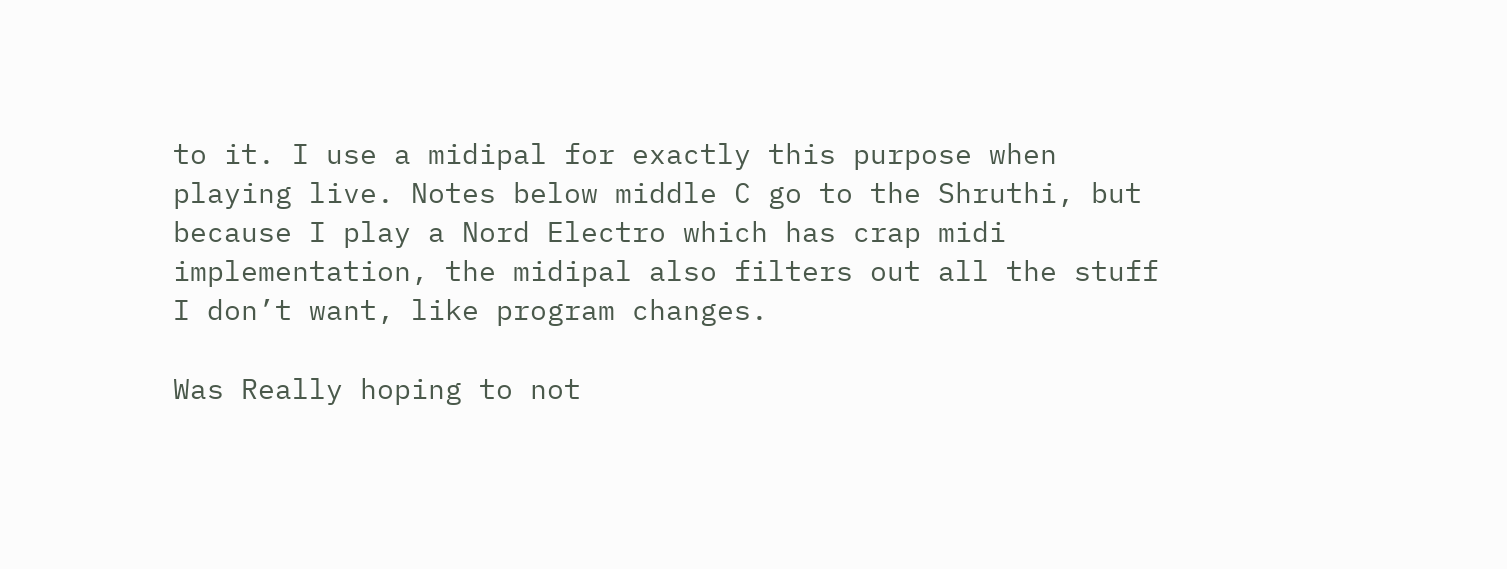to it. I use a midipal for exactly this purpose when playing live. Notes below middle C go to the Shruthi, but because I play a Nord Electro which has crap midi implementation, the midipal also filters out all the stuff I don’t want, like program changes.

Was Really hoping to not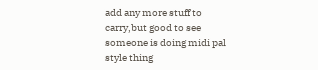add any more stuff to carry,but good to see someone is doing midi pal style thing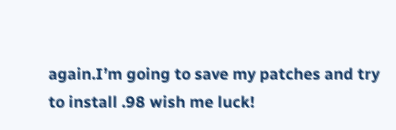again.I’m going to save my patches and try to install .98 wish me luck!